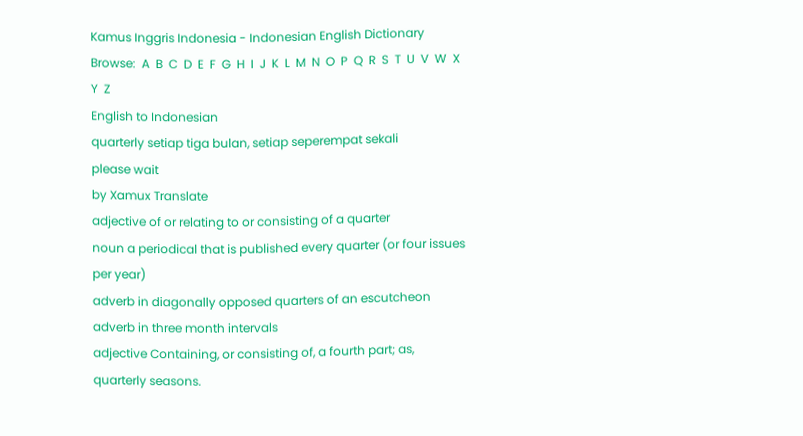Kamus Inggris Indonesia - Indonesian English Dictionary
Browse:  A  B  C  D  E  F  G  H  I  J  K  L  M  N  O  P  Q  R  S  T  U  V  W  X  Y  Z
English to Indonesian
quarterly setiap tiga bulan, setiap seperempat sekali
please wait
by Xamux Translate
adjective of or relating to or consisting of a quarter
noun a periodical that is published every quarter (or four issues per year)
adverb in diagonally opposed quarters of an escutcheon
adverb in three month intervals
adjective Containing, or consisting of, a fourth part; as, quarterly seasons.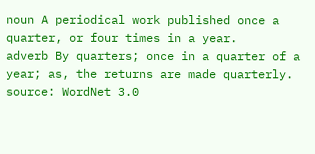noun A periodical work published once a quarter, or four times in a year.
adverb By quarters; once in a quarter of a year; as, the returns are made quarterly.
source: WordNet 3.0